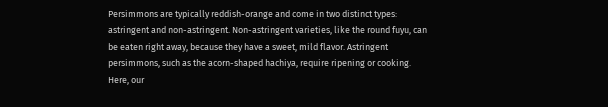Persimmons are typically reddish-orange and come in two distinct types: astringent and non-astringent. Non-astringent varieties, like the round fuyu, can be eaten right away, because they have a sweet, mild flavor. Astringent persimmons, such as the acorn-shaped hachiya, require ripening or cooking. Here, our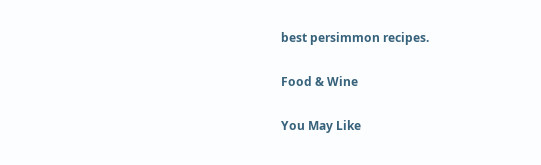best persimmon recipes.

Food & Wine

You May Like